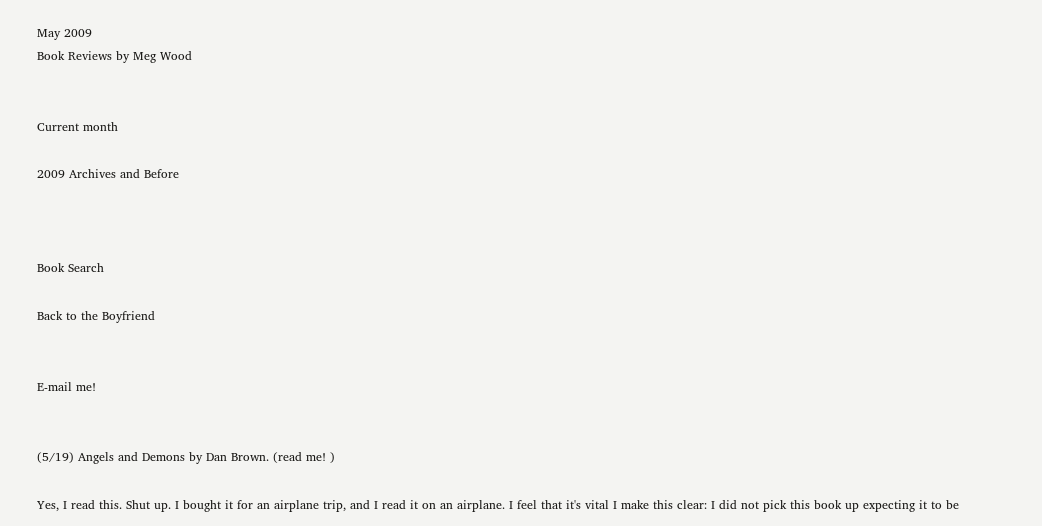May 2009
Book Reviews by Meg Wood


Current month

2009 Archives and Before



Book Search

Back to the Boyfriend


E-mail me!


(5/19) Angels and Demons by Dan Brown. (read me! )

Yes, I read this. Shut up. I bought it for an airplane trip, and I read it on an airplane. I feel that it's vital I make this clear: I did not pick this book up expecting it to be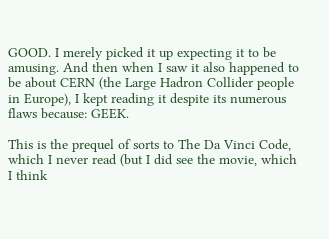GOOD. I merely picked it up expecting it to be amusing. And then when I saw it also happened to be about CERN (the Large Hadron Collider people in Europe), I kept reading it despite its numerous flaws because: GEEK.

This is the prequel of sorts to The Da Vinci Code, which I never read (but I did see the movie, which I think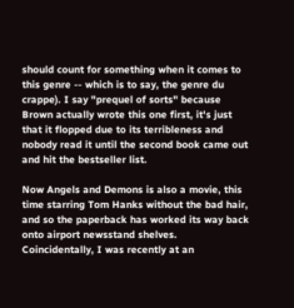should count for something when it comes to this genre -- which is to say, the genre du crappe). I say "prequel of sorts" because Brown actually wrote this one first, it's just that it flopped due to its terribleness and nobody read it until the second book came out and hit the bestseller list.

Now Angels and Demons is also a movie, this time starring Tom Hanks without the bad hair, and so the paperback has worked its way back onto airport newsstand shelves. Coincidentally, I was recently at an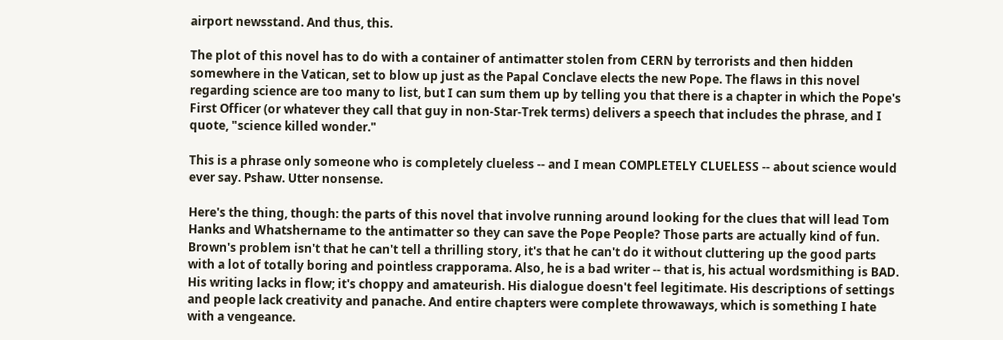airport newsstand. And thus, this.

The plot of this novel has to do with a container of antimatter stolen from CERN by terrorists and then hidden somewhere in the Vatican, set to blow up just as the Papal Conclave elects the new Pope. The flaws in this novel regarding science are too many to list, but I can sum them up by telling you that there is a chapter in which the Pope's First Officer (or whatever they call that guy in non-Star-Trek terms) delivers a speech that includes the phrase, and I quote, "science killed wonder."

This is a phrase only someone who is completely clueless -- and I mean COMPLETELY CLUELESS -- about science would ever say. Pshaw. Utter nonsense.

Here's the thing, though: the parts of this novel that involve running around looking for the clues that will lead Tom Hanks and Whatshername to the antimatter so they can save the Pope People? Those parts are actually kind of fun. Brown's problem isn't that he can't tell a thrilling story, it's that he can't do it without cluttering up the good parts with a lot of totally boring and pointless crapporama. Also, he is a bad writer -- that is, his actual wordsmithing is BAD. His writing lacks in flow; it's choppy and amateurish. His dialogue doesn't feel legitimate. His descriptions of settings and people lack creativity and panache. And entire chapters were complete throwaways, which is something I hate with a vengeance.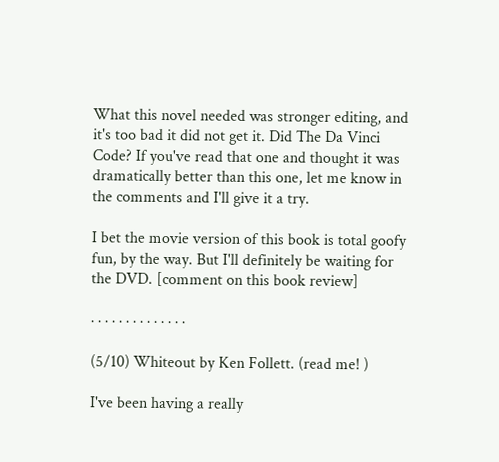What this novel needed was stronger editing, and it's too bad it did not get it. Did The Da Vinci Code? If you've read that one and thought it was dramatically better than this one, let me know in the comments and I'll give it a try.

I bet the movie version of this book is total goofy fun, by the way. But I'll definitely be waiting for the DVD. [comment on this book review]

· · · · · · · · · · · · · ·

(5/10) Whiteout by Ken Follett. (read me! )

I've been having a really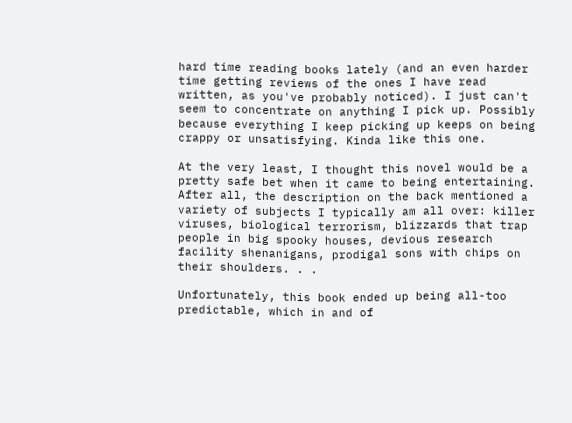hard time reading books lately (and an even harder time getting reviews of the ones I have read written, as you've probably noticed). I just can't seem to concentrate on anything I pick up. Possibly because everything I keep picking up keeps on being crappy or unsatisfying. Kinda like this one.

At the very least, I thought this novel would be a pretty safe bet when it came to being entertaining. After all, the description on the back mentioned a variety of subjects I typically am all over: killer viruses, biological terrorism, blizzards that trap people in big spooky houses, devious research facility shenanigans, prodigal sons with chips on their shoulders. . .

Unfortunately, this book ended up being all-too predictable, which in and of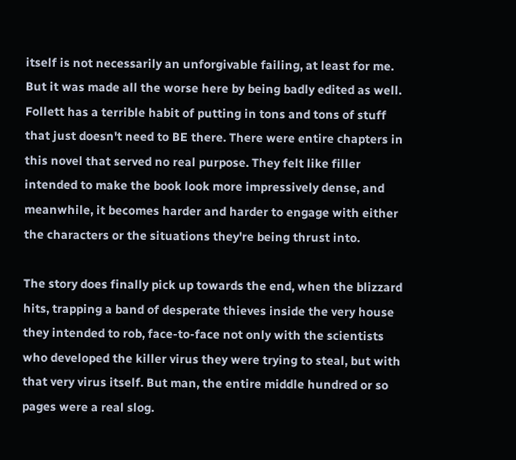itself is not necessarily an unforgivable failing, at least for me. But it was made all the worse here by being badly edited as well. Follett has a terrible habit of putting in tons and tons of stuff that just doesn't need to BE there. There were entire chapters in this novel that served no real purpose. They felt like filler intended to make the book look more impressively dense, and meanwhile, it becomes harder and harder to engage with either the characters or the situations they're being thrust into.

The story does finally pick up towards the end, when the blizzard hits, trapping a band of desperate thieves inside the very house they intended to rob, face-to-face not only with the scientists who developed the killer virus they were trying to steal, but with that very virus itself. But man, the entire middle hundred or so pages were a real slog.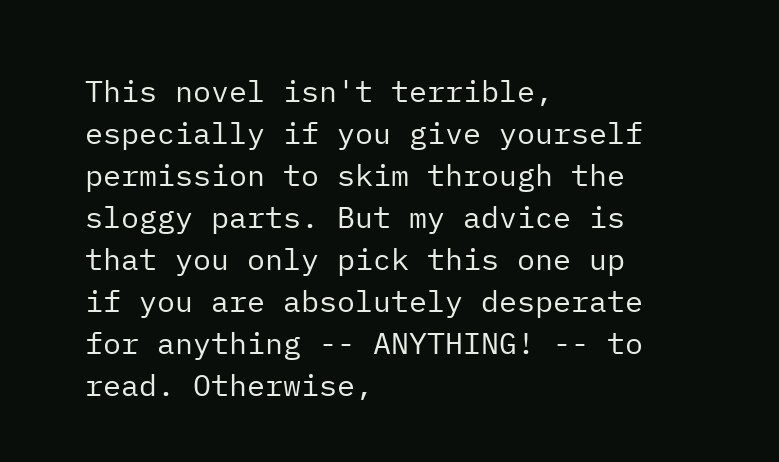This novel isn't terrible, especially if you give yourself permission to skim through the sloggy parts. But my advice is that you only pick this one up if you are absolutely desperate for anything -- ANYTHING! -- to read. Otherwise,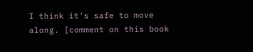I think it's safe to move along. [comment on this book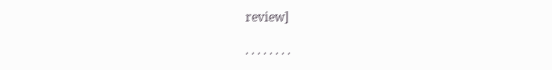review]

· · · · · · · ·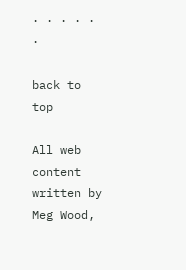· · · · · ·

back to top

All web content written by Meg Wood,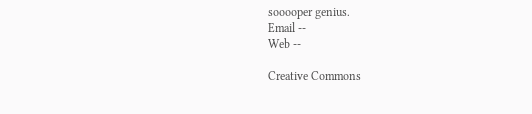sooooper genius.
Email --
Web --

Creative Commons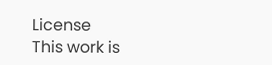License
This work is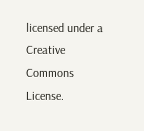licensed under a Creative Commons License.